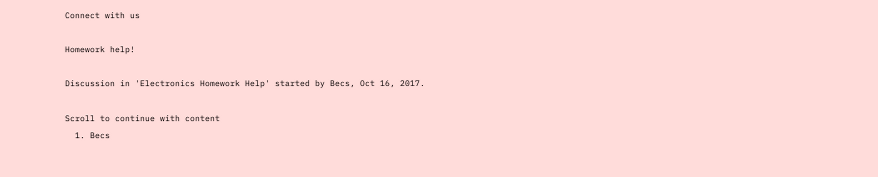Connect with us

Homework help!

Discussion in 'Electronics Homework Help' started by Becs, Oct 16, 2017.

Scroll to continue with content
  1. Becs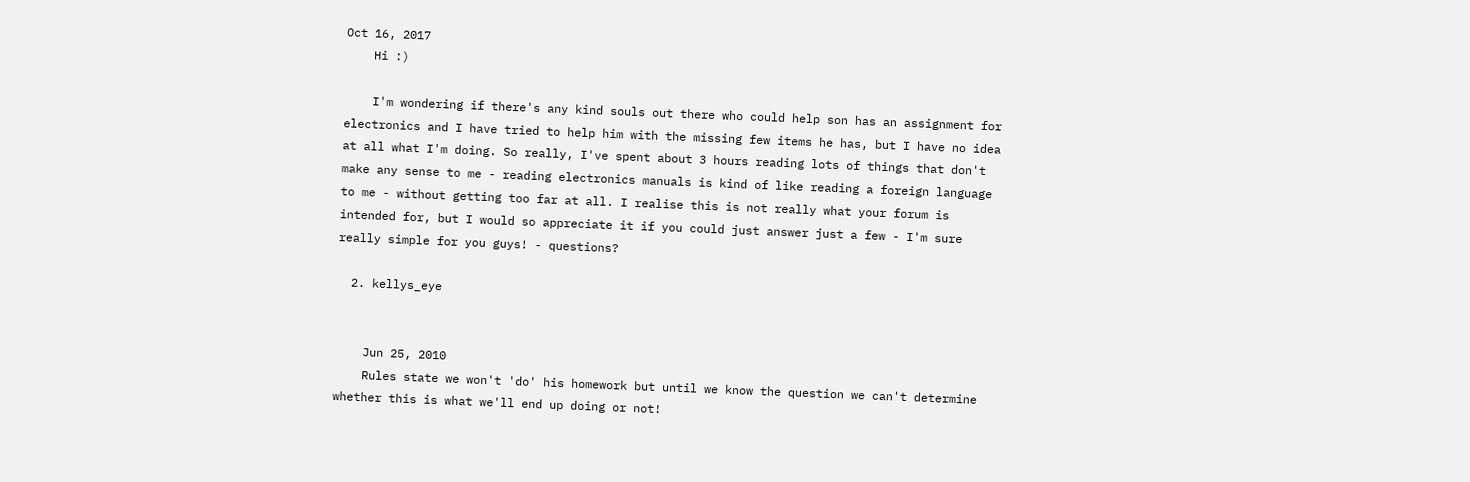Oct 16, 2017
    Hi :)

    I'm wondering if there's any kind souls out there who could help son has an assignment for electronics and I have tried to help him with the missing few items he has, but I have no idea at all what I'm doing. So really, I've spent about 3 hours reading lots of things that don't make any sense to me - reading electronics manuals is kind of like reading a foreign language to me - without getting too far at all. I realise this is not really what your forum is intended for, but I would so appreciate it if you could just answer just a few - I'm sure really simple for you guys! - questions?

  2. kellys_eye


    Jun 25, 2010
    Rules state we won't 'do' his homework but until we know the question we can't determine whether this is what we'll end up doing or not!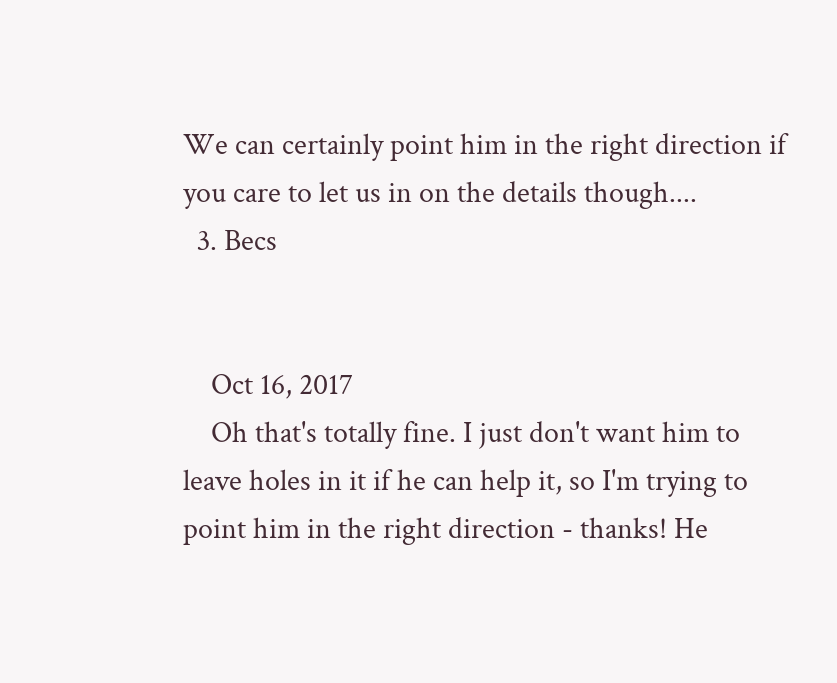We can certainly point him in the right direction if you care to let us in on the details though....
  3. Becs


    Oct 16, 2017
    Oh that's totally fine. I just don't want him to leave holes in it if he can help it, so I'm trying to point him in the right direction - thanks! He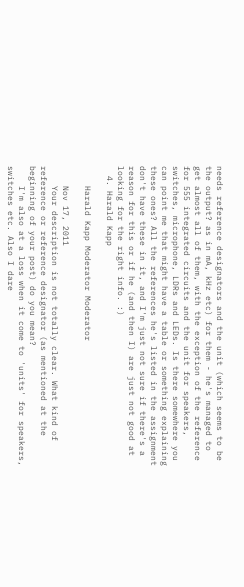needs reference designators and the unit (which seems to be the output? as in mA, kHz etc) for them - he's managed to get almost all of them, with the exception of the reference for 555 integrated circuits and the unit for speakers, switches, microphone, LDRs and LEDs. Is there somewhere you can point me that might have a table or something explaining these ones? All the references he's listed in the assignment don't have these in it, and I'm just not sure if there's a reason for this or if he (and then I) are just not good at looking for the right info. :)
  4. Harald Kapp

    Harald Kapp Moderator Moderator

    Nov 17, 2011
    Your description is not totally clear. What kind of reference or reference designator (as mentioned at the beginning of your post) do you mean?
    I'm also at a loss when it come to 'units' for speakers, switches etc. Also I dare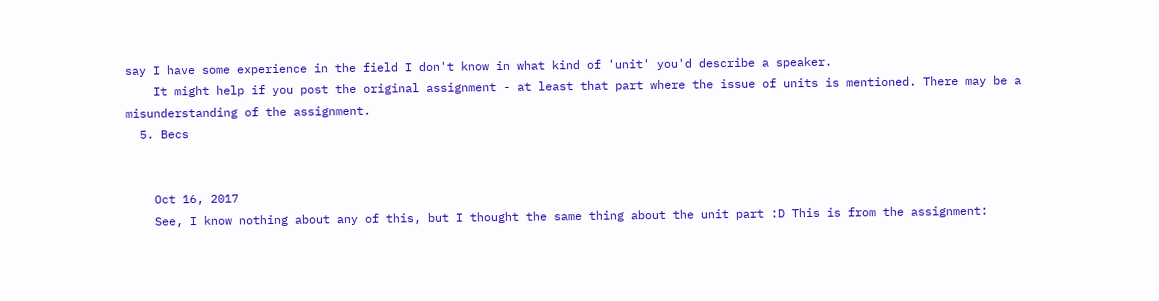say I have some experience in the field I don't know in what kind of 'unit' you'd describe a speaker.
    It might help if you post the original assignment - at least that part where the issue of units is mentioned. There may be a misunderstanding of the assignment.
  5. Becs


    Oct 16, 2017
    See, I know nothing about any of this, but I thought the same thing about the unit part :D This is from the assignment: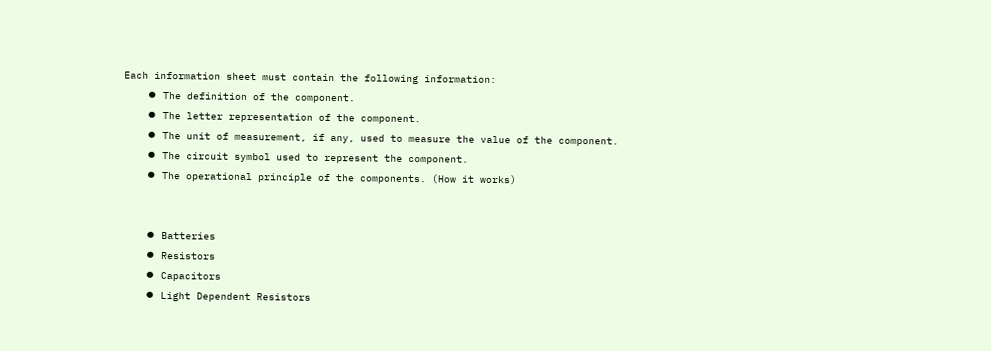Each information sheet must contain the following information:
    ⦁ The definition of the component.
    ⦁ The letter representation of the component.
    ⦁ The unit of measurement, if any, used to measure the value of the component.
    ⦁ The circuit symbol used to represent the component.
    ⦁ The operational principle of the components. (How it works)


    ⦁ Batteries
    ⦁ Resistors
    ⦁ Capacitors
    ⦁ Light Dependent Resistors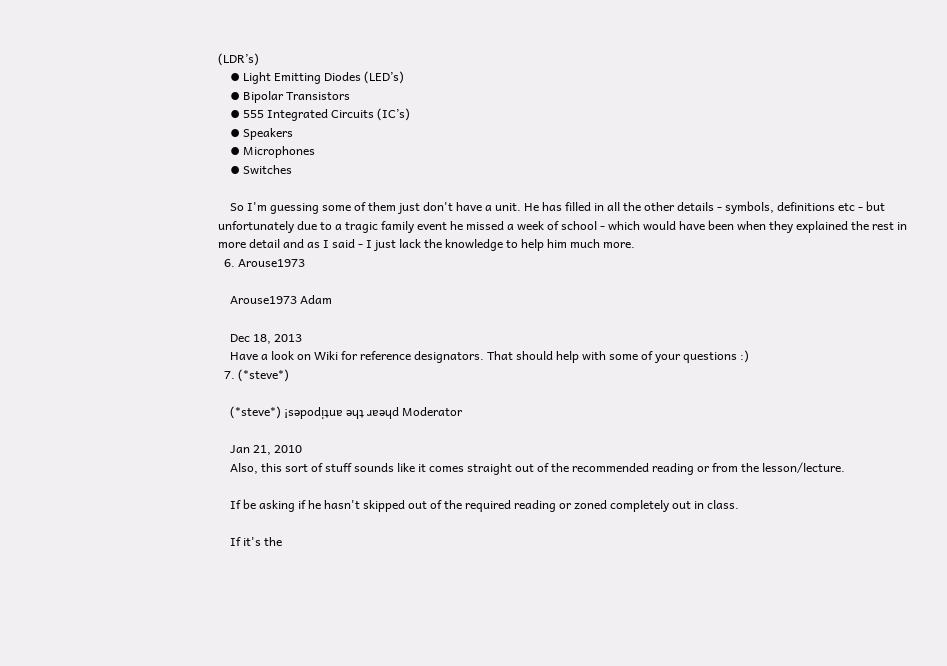(LDR’s)
    ⦁ Light Emitting Diodes (LED’s)
    ⦁ Bipolar Transistors
    ⦁ 555 Integrated Circuits (IC’s)
    ⦁ Speakers
    ⦁ Microphones
    ⦁ Switches

    So I'm guessing some of them just don't have a unit. He has filled in all the other details - symbols, definitions etc - but unfortunately due to a tragic family event he missed a week of school - which would have been when they explained the rest in more detail and as I said - I just lack the knowledge to help him much more.
  6. Arouse1973

    Arouse1973 Adam

    Dec 18, 2013
    Have a look on Wiki for reference designators. That should help with some of your questions :)
  7. (*steve*)

    (*steve*) ¡sǝpodᴉʇuɐ ǝɥʇ ɹɐǝɥd Moderator

    Jan 21, 2010
    Also, this sort of stuff sounds like it comes straight out of the recommended reading or from the lesson/lecture.

    If be asking if he hasn't skipped out of the required reading or zoned completely out in class.

    If it's the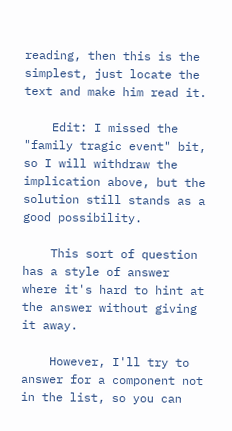reading, then this is the simplest, just locate the text and make him read it.

    Edit: I missed the "family tragic event" bit, so I will withdraw the implication above, but the solution still stands as a good possibility.

    This sort of question has a style of answer where it's hard to hint at the answer without giving it away.

    However, I'll try to answer for a component not in the list, so you can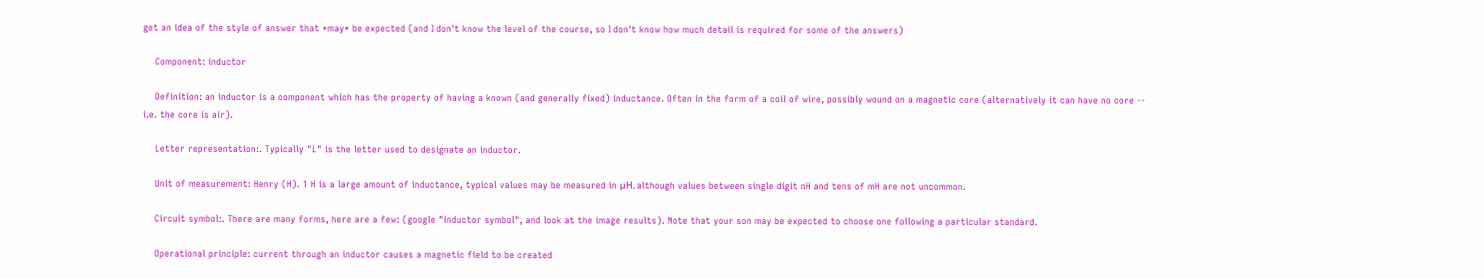get an idea of the style of answer that *may* be expected (and I don't know the level of the course, so I don't know how much detail is required for some of the answers)

    Component: inductor

    Definition: an inductor is a component which has the property of having a known (and generally fixed) inductance. Often in the form of a coil of wire, possibly wound on a magnetic core (alternatively it can have no core -- i.e. the core is air).

    Letter representation:. Typically "L" is the letter used to designate an inductor.

    Unit of measurement: Henry (H). 1 H is a large amount of inductance, typical values may be measured in μH, although values between single digit nH and tens of mH are not uncommon.

    Circuit symbol:. There are many forms, here are a few: (google "inductor symbol", and look at the image results). Note that your son may be expected to choose one following a particular standard.

    Operational principle: current through an inductor causes a magnetic field to be created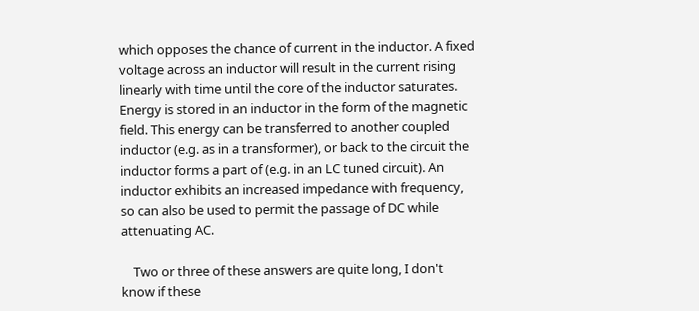which opposes the chance of current in the inductor. A fixed voltage across an inductor will result in the current rising linearly with time until the core of the inductor saturates. Energy is stored in an inductor in the form of the magnetic field. This energy can be transferred to another coupled inductor (e.g. as in a transformer), or back to the circuit the inductor forms a part of (e.g. in an LC tuned circuit). An inductor exhibits an increased impedance with frequency, so can also be used to permit the passage of DC while attenuating AC.

    Two or three of these answers are quite long, I don't know if these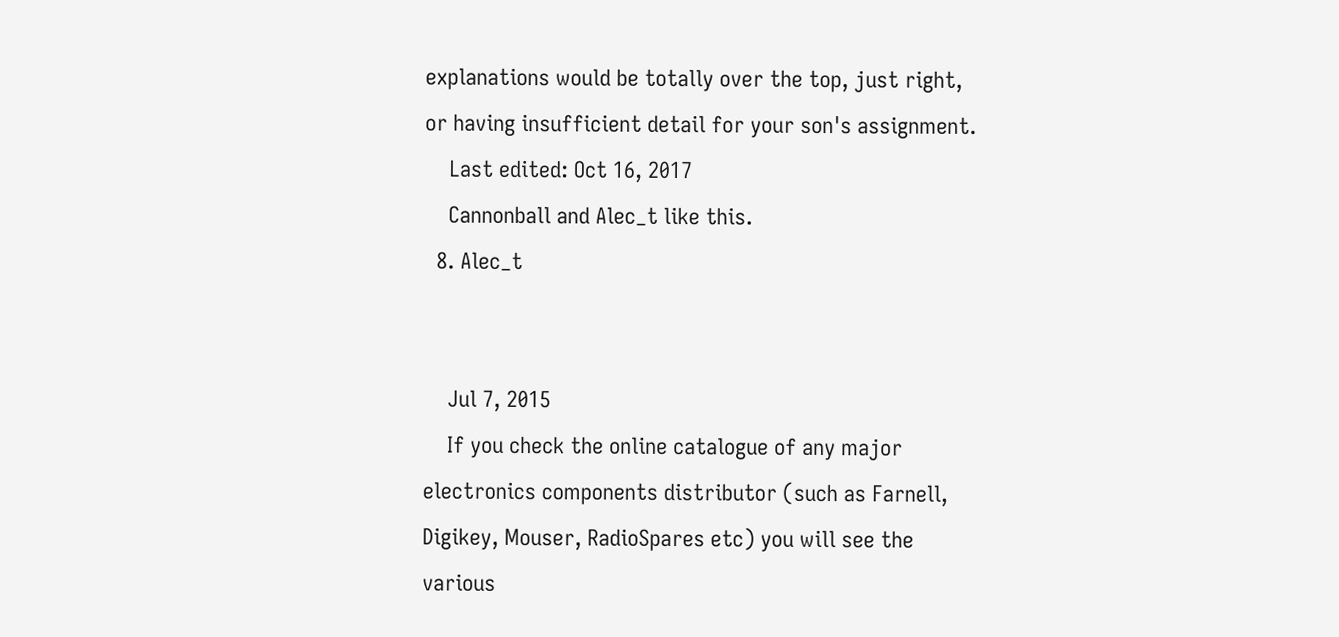explanations would be totally over the top, just right, or having insufficient detail for your son's assignment.
    Last edited: Oct 16, 2017
    Cannonball and Alec_t like this.
  8. Alec_t


    Jul 7, 2015
    If you check the online catalogue of any major electronics components distributor (such as Farnell, Digikey, Mouser, RadioSpares etc) you will see the various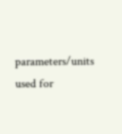parameters/units used for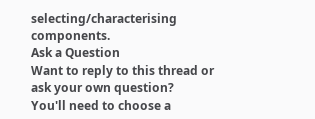selecting/characterising components.
Ask a Question
Want to reply to this thread or ask your own question?
You'll need to choose a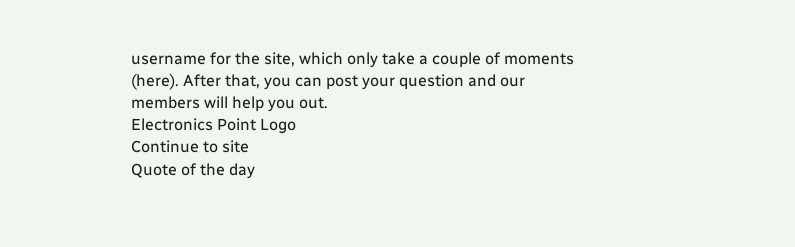username for the site, which only take a couple of moments (here). After that, you can post your question and our members will help you out.
Electronics Point Logo
Continue to site
Quote of the day